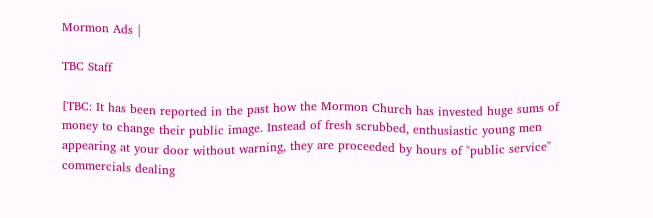Mormon Ads |

TBC Staff

[TBC: It has been reported in the past how the Mormon Church has invested huge sums of money to change their public image. Instead of fresh scrubbed, enthusiastic young men appearing at your door without warning, they are proceeded by hours of "public service" commercials dealing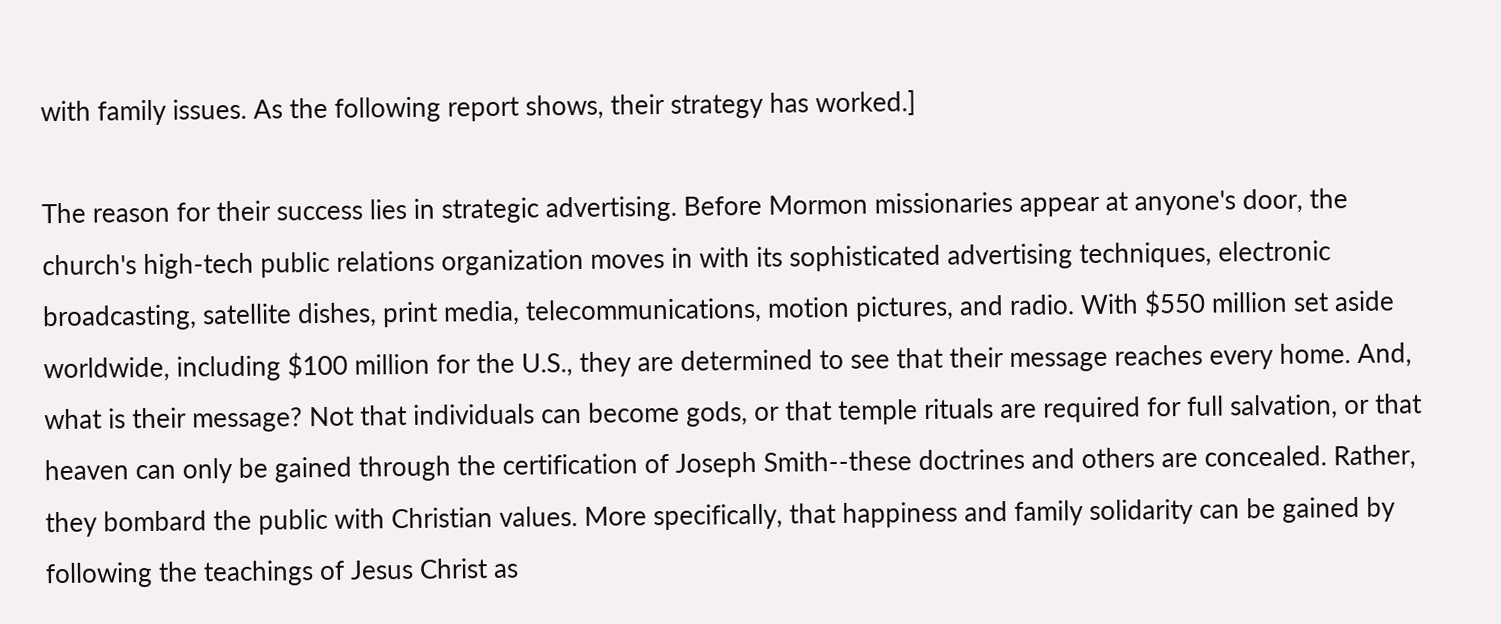with family issues. As the following report shows, their strategy has worked.]

The reason for their success lies in strategic advertising. Before Mormon missionaries appear at anyone's door, the church's high-tech public relations organization moves in with its sophisticated advertising techniques, electronic broadcasting, satellite dishes, print media, telecommunications, motion pictures, and radio. With $550 million set aside worldwide, including $100 million for the U.S., they are determined to see that their message reaches every home. And, what is their message? Not that individuals can become gods, or that temple rituals are required for full salvation, or that heaven can only be gained through the certification of Joseph Smith--these doctrines and others are concealed. Rather, they bombard the public with Christian values. More specifically, that happiness and family solidarity can be gained by following the teachings of Jesus Christ as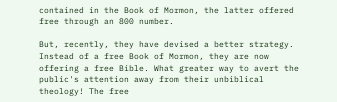contained in the Book of Mormon, the latter offered free through an 800 number.

But, recently, they have devised a better strategy. Instead of a free Book of Mormon, they are now offering a free Bible. What greater way to avert the public's attention away from their unbiblical theology! The free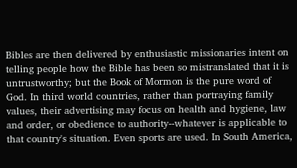Bibles are then delivered by enthusiastic missionaries intent on telling people how the Bible has been so mistranslated that it is untrustworthy; but the Book of Mormon is the pure word of God. In third world countries, rather than portraying family values, their advertising may focus on health and hygiene, law and order, or obedience to authority--whatever is applicable to that country's situation. Even sports are used. In South America,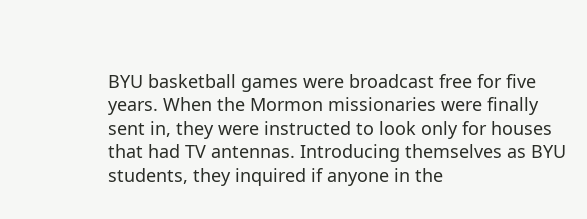BYU basketball games were broadcast free for five years. When the Mormon missionaries were finally sent in, they were instructed to look only for houses that had TV antennas. Introducing themselves as BYU students, they inquired if anyone in the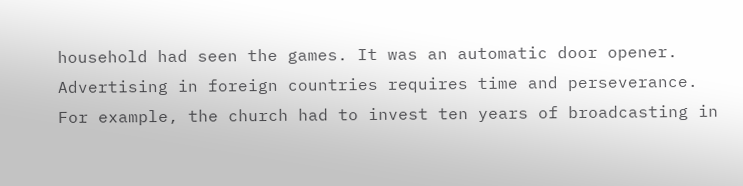household had seen the games. It was an automatic door opener. Advertising in foreign countries requires time and perseverance. For example, the church had to invest ten years of broadcasting in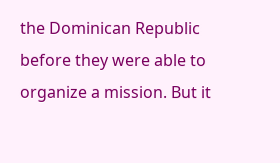the Dominican Republic before they were able to organize a mission. But it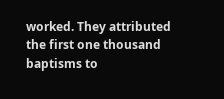worked. They attributed the first one thousand baptisms to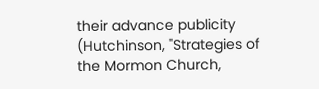their advance publicity (Hutchinson, "Strategies of the Mormon Church,